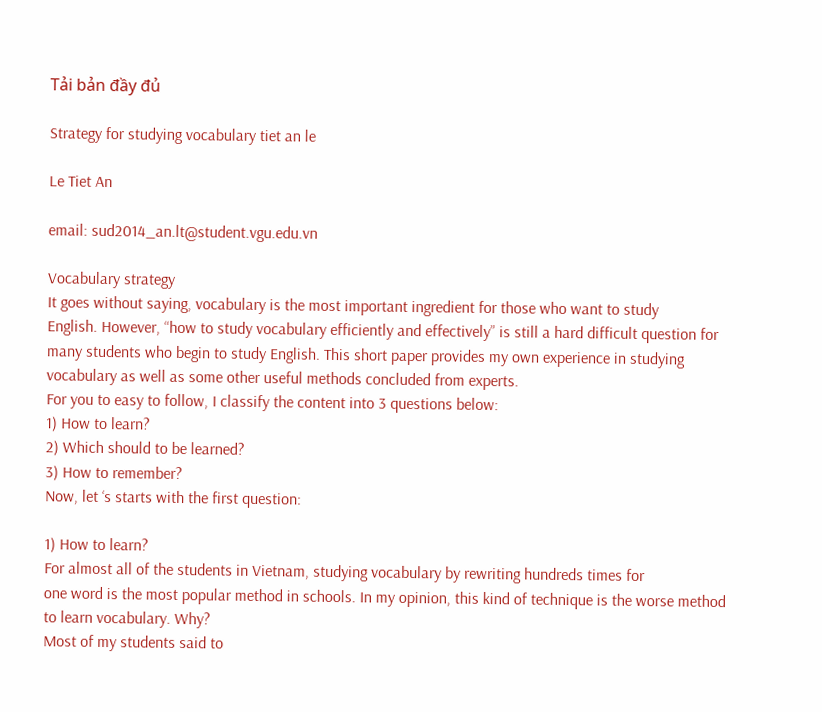Tải bản đầy đủ

Strategy for studying vocabulary tiet an le

Le Tiet An

email: sud2014_an.lt@student.vgu.edu.vn

Vocabulary strategy
It goes without saying, vocabulary is the most important ingredient for those who want to study
English. However, “how to study vocabulary efficiently and effectively” is still a hard difficult question for
many students who begin to study English. This short paper provides my own experience in studying
vocabulary as well as some other useful methods concluded from experts.
For you to easy to follow, I classify the content into 3 questions below:
1) How to learn?
2) Which should to be learned?
3) How to remember?
Now, let ‘s starts with the first question:

1) How to learn?
For almost all of the students in Vietnam, studying vocabulary by rewriting hundreds times for
one word is the most popular method in schools. In my opinion, this kind of technique is the worse method
to learn vocabulary. Why?
Most of my students said to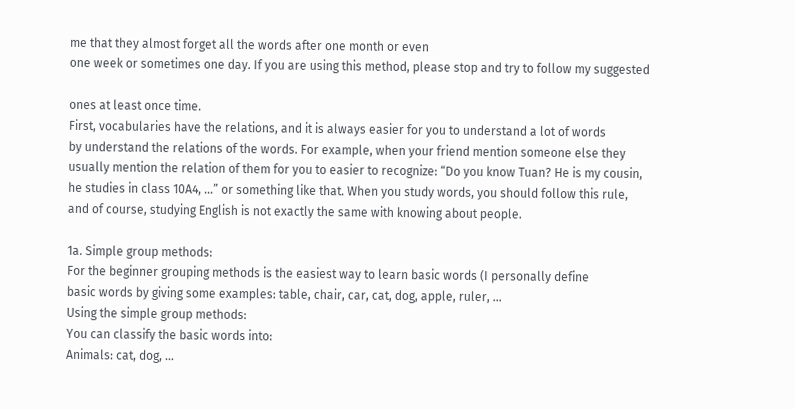me that they almost forget all the words after one month or even
one week or sometimes one day. If you are using this method, please stop and try to follow my suggested

ones at least once time.
First, vocabularies have the relations, and it is always easier for you to understand a lot of words
by understand the relations of the words. For example, when your friend mention someone else they
usually mention the relation of them for you to easier to recognize: “Do you know Tuan? He is my cousin,
he studies in class 10A4, …” or something like that. When you study words, you should follow this rule,
and of course, studying English is not exactly the same with knowing about people.

1a. Simple group methods:
For the beginner grouping methods is the easiest way to learn basic words (I personally define
basic words by giving some examples: table, chair, car, cat, dog, apple, ruler, …
Using the simple group methods:
You can classify the basic words into:
Animals: cat, dog, …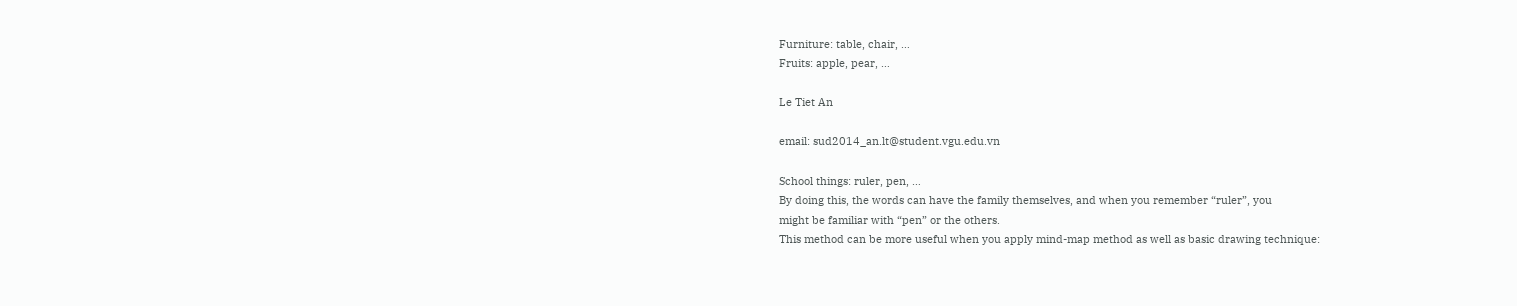Furniture: table, chair, …
Fruits: apple, pear, …

Le Tiet An

email: sud2014_an.lt@student.vgu.edu.vn

School things: ruler, pen, …
By doing this, the words can have the family themselves, and when you remember “ruler”, you
might be familiar with “pen” or the others.
This method can be more useful when you apply mind-map method as well as basic drawing technique: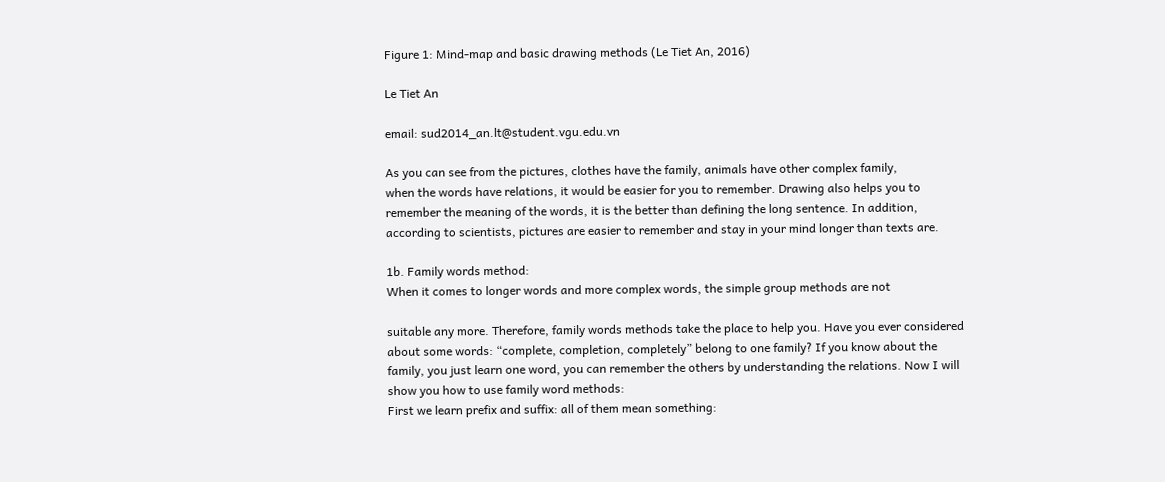Figure 1: Mind-map and basic drawing methods (Le Tiet An, 2016)

Le Tiet An

email: sud2014_an.lt@student.vgu.edu.vn

As you can see from the pictures, clothes have the family, animals have other complex family,
when the words have relations, it would be easier for you to remember. Drawing also helps you to
remember the meaning of the words, it is the better than defining the long sentence. In addition,
according to scientists, pictures are easier to remember and stay in your mind longer than texts are.

1b. Family words method:
When it comes to longer words and more complex words, the simple group methods are not

suitable any more. Therefore, family words methods take the place to help you. Have you ever considered
about some words: “complete, completion, completely” belong to one family? If you know about the
family, you just learn one word, you can remember the others by understanding the relations. Now I will
show you how to use family word methods:
First we learn prefix and suffix: all of them mean something: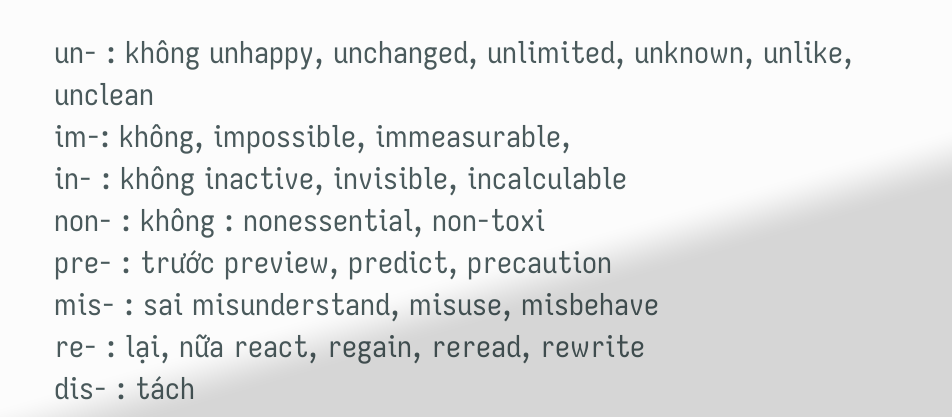un- : không unhappy, unchanged, unlimited, unknown, unlike, unclean
im-: không, impossible, immeasurable,
in- : không inactive, invisible, incalculable
non- : không : nonessential, non-toxi
pre- : trước preview, predict, precaution
mis- : sai misunderstand, misuse, misbehave
re- : lại, nữa react, regain, reread, rewrite
dis- : tách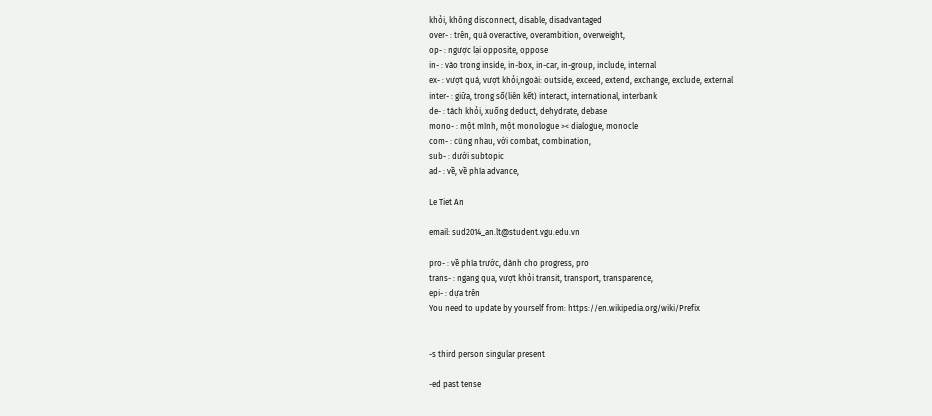khỏi, không disconnect, disable, disadvantaged
over- : trên, quá overactive, overambition, overweight,
op- : ngược lại opposite, oppose
in- : vào trong inside, in-box, in-car, in-group, include, internal
ex- : vượt quá, vượt khỏi,ngoài: outside, exceed, extend, exchange, exclude, external
inter- : giữa, trong số(liên kết) interact, international, interbank
de- : tách khỏi, xuống deduct, dehydrate, debase
mono- : một mình, một monologue >< dialogue, monocle
com- : cùng nhau, với combat, combination,
sub- : dưới subtopic
ad- : về, về phía advance,

Le Tiet An

email: sud2014_an.lt@student.vgu.edu.vn

pro- : về phía trước, dành cho progress, pro
trans- : ngang qua, vượt khỏi transit, transport, transparence,
epi- : dựa trên
You need to update by yourself from: https://en.wikipedia.org/wiki/Prefix


-s third person singular present

-ed past tense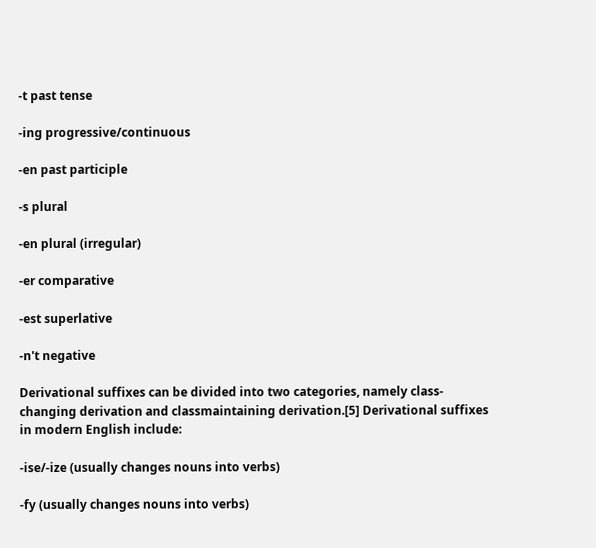-t past tense

-ing progressive/continuous

-en past participle

-s plural

-en plural (irregular)

-er comparative

-est superlative

-n't negative

Derivational suffixes can be divided into two categories, namely class-changing derivation and classmaintaining derivation.[5] Derivational suffixes in modern English include:

-ise/-ize (usually changes nouns into verbs)

-fy (usually changes nouns into verbs)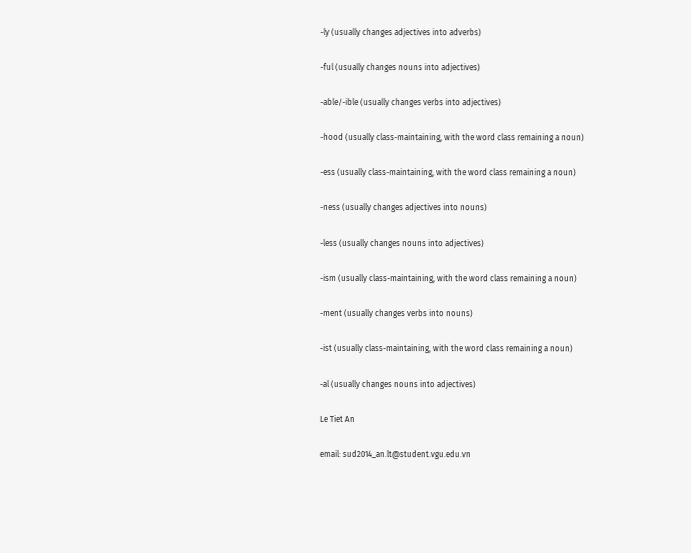-ly (usually changes adjectives into adverbs)

-ful (usually changes nouns into adjectives)

-able/-ible (usually changes verbs into adjectives)

-hood (usually class-maintaining, with the word class remaining a noun)

-ess (usually class-maintaining, with the word class remaining a noun)

-ness (usually changes adjectives into nouns)

-less (usually changes nouns into adjectives)

-ism (usually class-maintaining, with the word class remaining a noun)

-ment (usually changes verbs into nouns)

-ist (usually class-maintaining, with the word class remaining a noun)

-al (usually changes nouns into adjectives)

Le Tiet An

email: sud2014_an.lt@student.vgu.edu.vn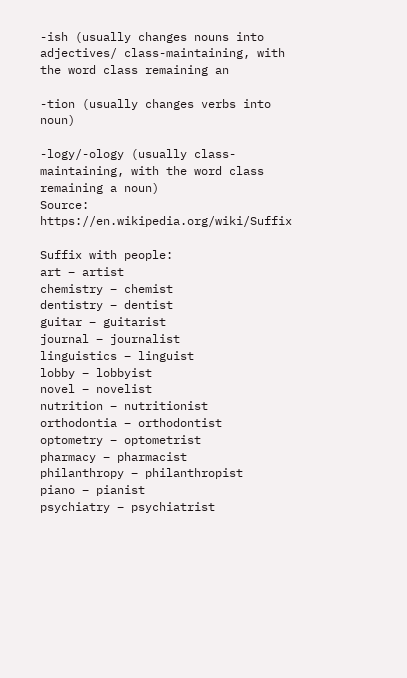-ish (usually changes nouns into adjectives/ class-maintaining, with the word class remaining an

-tion (usually changes verbs into noun)

-logy/-ology (usually class-maintaining, with the word class remaining a noun)
Source: https://en.wikipedia.org/wiki/Suffix

Suffix with people:
art – artist
chemistry – chemist
dentistry – dentist
guitar – guitarist
journal – journalist
linguistics – linguist
lobby – lobbyist
novel – novelist
nutrition – nutritionist
orthodontia – orthodontist
optometry – optometrist
pharmacy – pharmacist
philanthropy – philanthropist
piano – pianist
psychiatry – psychiatrist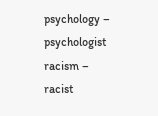psychology – psychologist
racism – racist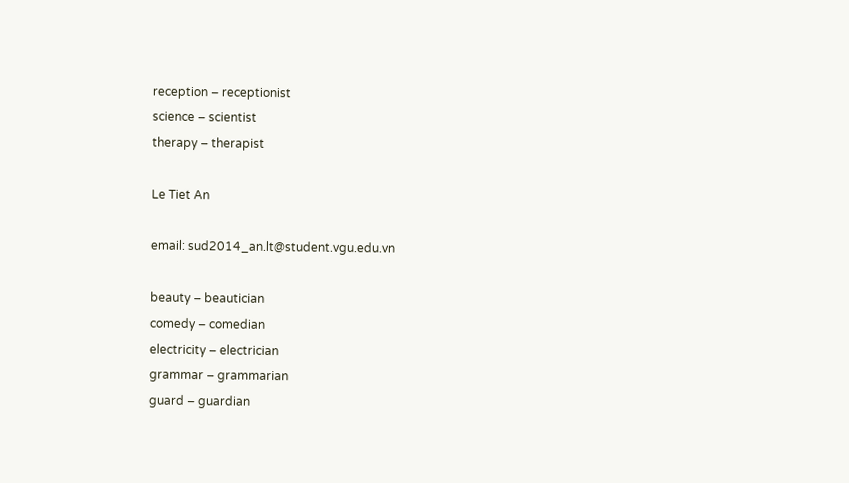reception – receptionist
science – scientist
therapy – therapist

Le Tiet An

email: sud2014_an.lt@student.vgu.edu.vn

beauty – beautician
comedy – comedian
electricity – electrician
grammar – grammarian
guard – guardian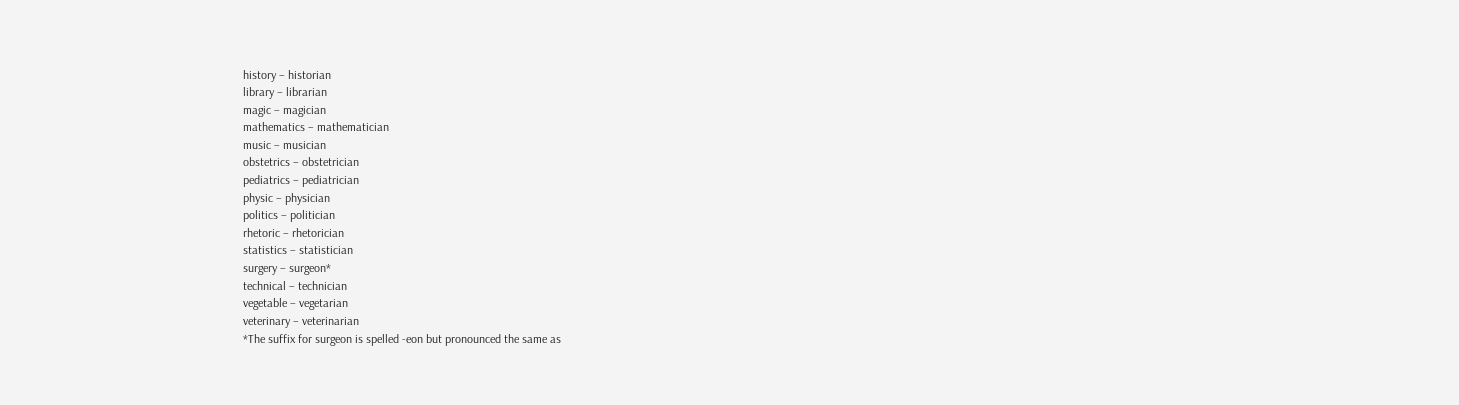history – historian
library – librarian
magic – magician
mathematics – mathematician
music – musician
obstetrics – obstetrician
pediatrics – pediatrician
physic – physician
politics – politician
rhetoric – rhetorician
statistics – statistician
surgery – surgeon*
technical – technician
vegetable – vegetarian
veterinary – veterinarian
*The suffix for surgeon is spelled -eon but pronounced the same as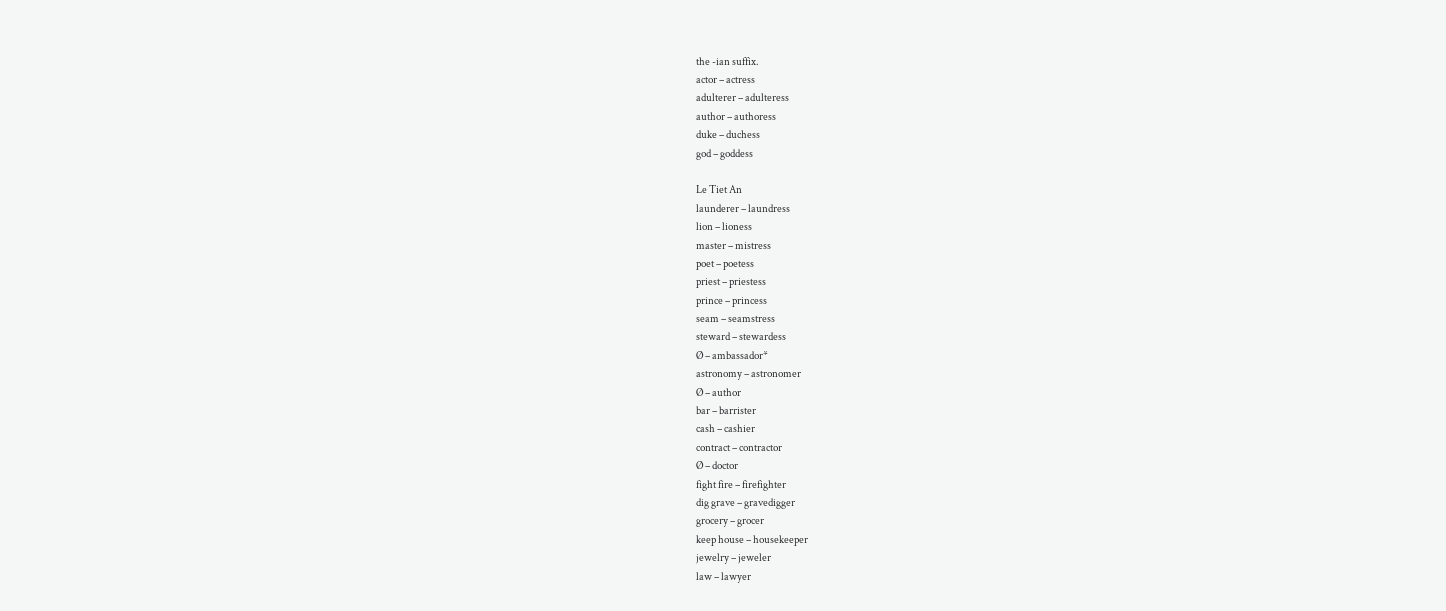the -ian suffix.
actor – actress
adulterer – adulteress
author – authoress
duke – duchess
god – goddess

Le Tiet An
launderer – laundress
lion – lioness
master – mistress
poet – poetess
priest – priestess
prince – princess
seam – seamstress
steward – stewardess
Ø – ambassador*
astronomy – astronomer
Ø – author
bar – barrister
cash – cashier
contract – contractor
Ø – doctor
fight fire – firefighter
dig grave – gravedigger
grocery – grocer
keep house – housekeeper
jewelry – jeweler
law – lawyer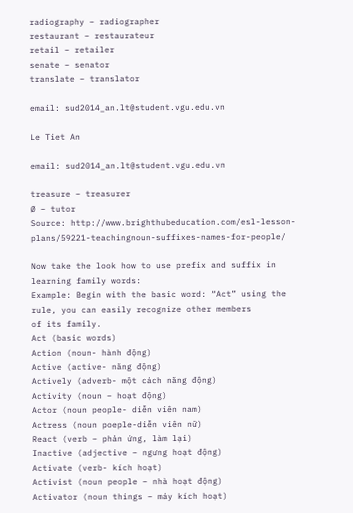radiography – radiographer
restaurant – restaurateur
retail – retailer
senate – senator
translate – translator

email: sud2014_an.lt@student.vgu.edu.vn

Le Tiet An

email: sud2014_an.lt@student.vgu.edu.vn

treasure – treasurer
Ø – tutor
Source: http://www.brighthubeducation.com/esl-lesson-plans/59221-teachingnoun-suffixes-names-for-people/

Now take the look how to use prefix and suffix in learning family words:
Example: Begin with the basic word: “Act” using the rule, you can easily recognize other members
of its family.
Act (basic words)
Action (noun- hành động)
Active (active- năng động)
Actively (adverb- một cách năng động)
Activity (noun – hoạt động)
Actor (noun people- diễn viên nam)
Actress (noun poeple-diễn viên nữ)
React (verb – phản ứng, làm lại)
Inactive (adjective – ngưng hoạt động)
Activate (verb- kích hoạt)
Activist (noun people – nhà hoạt động)
Activator (noun things – máy kích hoạt)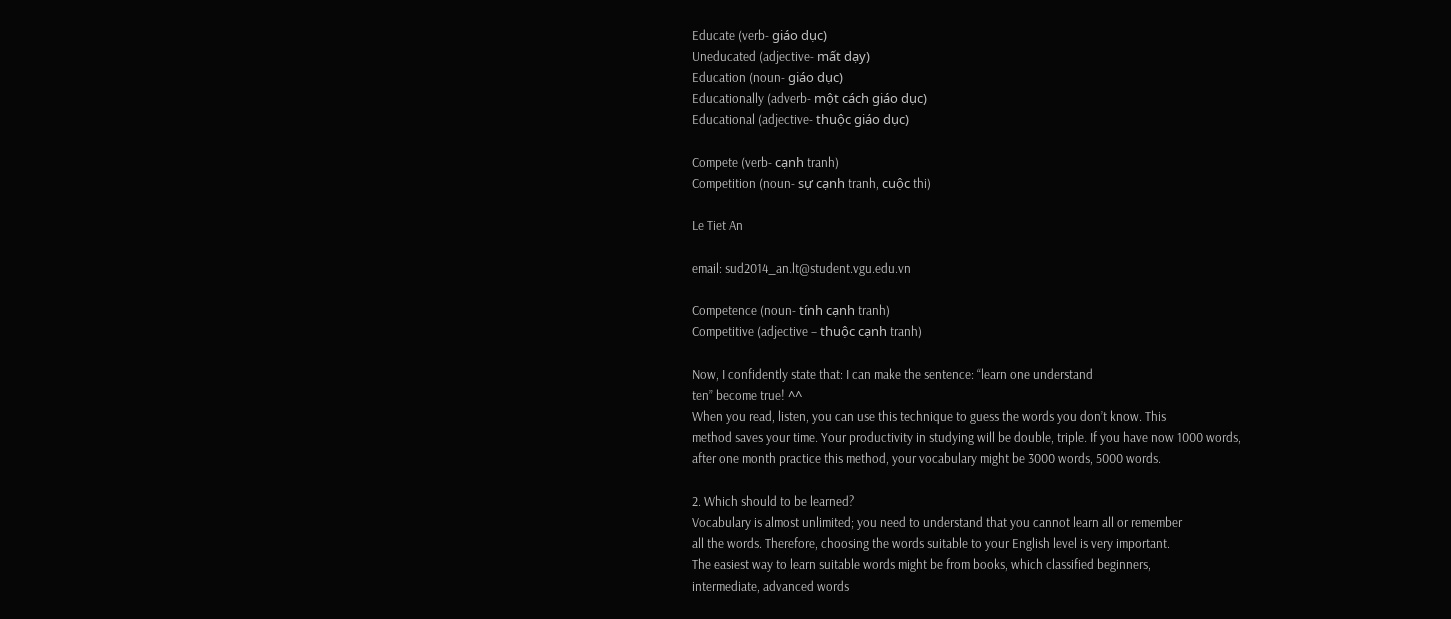Educate (verb- giáo dục)
Uneducated (adjective- mất dạy)
Education (noun- giáo dục)
Educationally (adverb- một cách giáo dục)
Educational (adjective- thuộc giáo dục)

Compete (verb- cạnh tranh)
Competition (noun- sự cạnh tranh, cuộc thi)

Le Tiet An

email: sud2014_an.lt@student.vgu.edu.vn

Competence (noun- tính cạnh tranh)
Competitive (adjective – thuộc cạnh tranh)

Now, I confidently state that: I can make the sentence: “learn one understand
ten” become true! ^^
When you read, listen, you can use this technique to guess the words you don’t know. This
method saves your time. Your productivity in studying will be double, triple. If you have now 1000 words,
after one month practice this method, your vocabulary might be 3000 words, 5000 words.

2. Which should to be learned?
Vocabulary is almost unlimited; you need to understand that you cannot learn all or remember
all the words. Therefore, choosing the words suitable to your English level is very important.
The easiest way to learn suitable words might be from books, which classified beginners,
intermediate, advanced words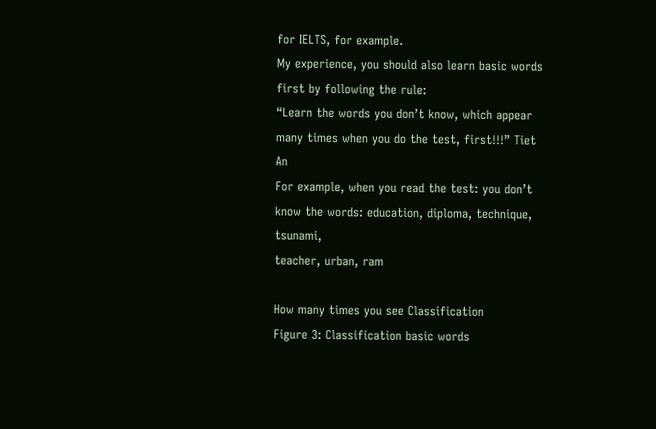for IELTS, for example.
My experience, you should also learn basic words first by following the rule:
“Learn the words you don’t know, which appear many times when you do the test, first!!!” Tiet An
For example, when you read the test: you don’t know the words: education, diploma, technique, tsunami,
teacher, urban, ram

How many times you see Classification
Figure 3: Classification basic words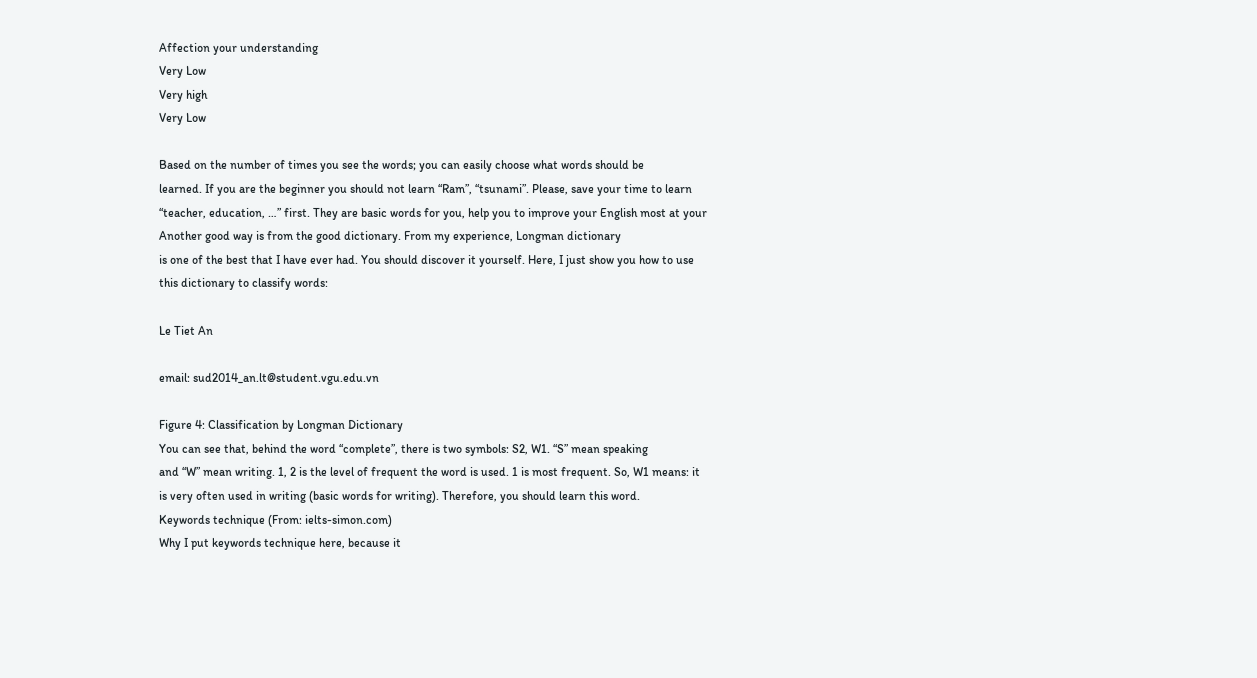Affection your understanding
Very Low
Very high
Very Low

Based on the number of times you see the words; you can easily choose what words should be
learned. If you are the beginner you should not learn “Ram”, “tsunami”. Please, save your time to learn
“teacher, education, …” first. They are basic words for you, help you to improve your English most at your
Another good way is from the good dictionary. From my experience, Longman dictionary
is one of the best that I have ever had. You should discover it yourself. Here, I just show you how to use
this dictionary to classify words:

Le Tiet An

email: sud2014_an.lt@student.vgu.edu.vn

Figure 4: Classification by Longman Dictionary
You can see that, behind the word “complete”, there is two symbols: S2, W1. “S” mean speaking
and “W” mean writing. 1, 2 is the level of frequent the word is used. 1 is most frequent. So, W1 means: it
is very often used in writing (basic words for writing). Therefore, you should learn this word.
Keywords technique (From: ielts-simon.com)
Why I put keywords technique here, because it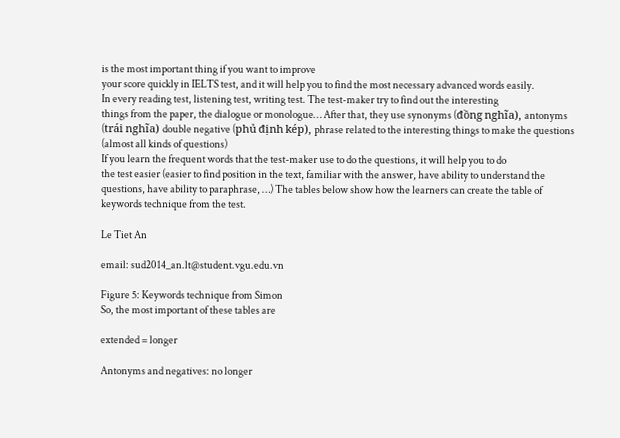is the most important thing if you want to improve
your score quickly in IELTS test, and it will help you to find the most necessary advanced words easily.
In every reading test, listening test, writing test. The test-maker try to find out the interesting
things from the paper, the dialogue or monologue… After that, they use synonyms (đồng nghĩa), antonyms
(trái nghĩa) double negative (phủ định kép), phrase related to the interesting things to make the questions
(almost all kinds of questions)
If you learn the frequent words that the test-maker use to do the questions, it will help you to do
the test easier (easier to find position in the text, familiar with the answer, have ability to understand the
questions, have ability to paraphrase, …) The tables below show how the learners can create the table of
keywords technique from the test.

Le Tiet An

email: sud2014_an.lt@student.vgu.edu.vn

Figure 5: Keywords technique from Simon
So, the most important of these tables are

extended = longer

Antonyms and negatives: no longer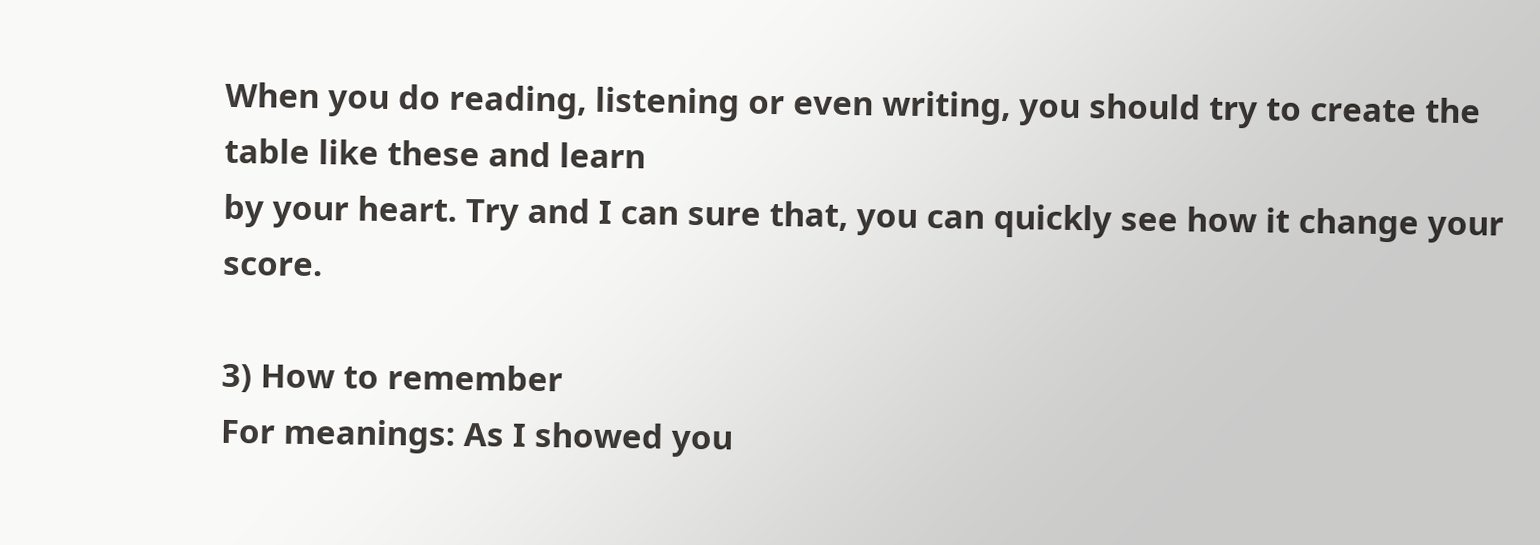When you do reading, listening or even writing, you should try to create the table like these and learn
by your heart. Try and I can sure that, you can quickly see how it change your score.

3) How to remember
For meanings: As I showed you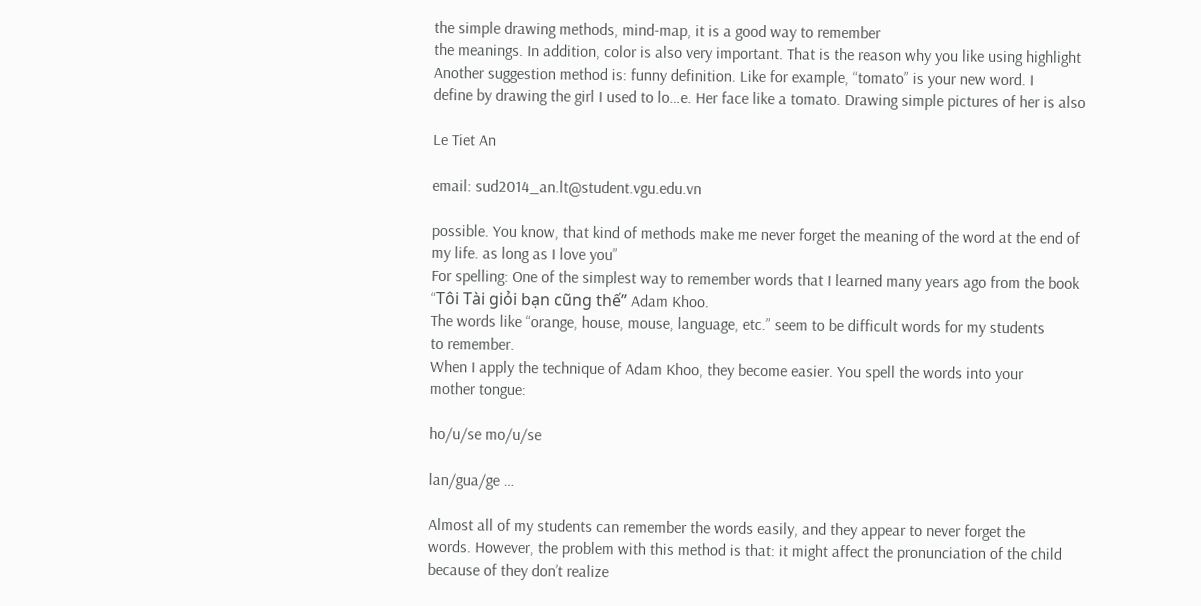the simple drawing methods, mind-map, it is a good way to remember
the meanings. In addition, color is also very important. That is the reason why you like using highlight
Another suggestion method is: funny definition. Like for example, “tomato” is your new word. I
define by drawing the girl I used to lo…e. Her face like a tomato. Drawing simple pictures of her is also

Le Tiet An

email: sud2014_an.lt@student.vgu.edu.vn

possible. You know, that kind of methods make me never forget the meaning of the word at the end of
my life. as long as I love you”
For spelling: One of the simplest way to remember words that I learned many years ago from the book
“Tôi Tài giỏi bạn cũng thế” Adam Khoo.
The words like “orange, house, mouse, language, etc.” seem to be difficult words for my students
to remember.
When I apply the technique of Adam Khoo, they become easier. You spell the words into your
mother tongue:

ho/u/se mo/u/se

lan/gua/ge …

Almost all of my students can remember the words easily, and they appear to never forget the
words. However, the problem with this method is that: it might affect the pronunciation of the child
because of they don’t realize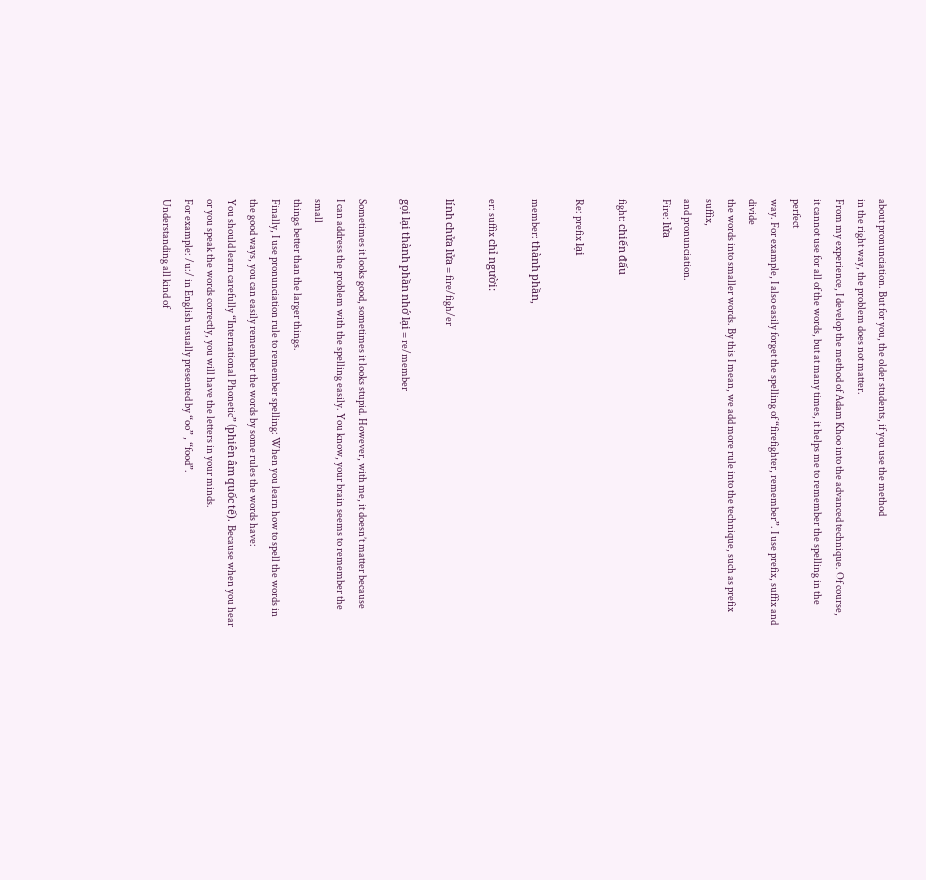about pronunciation. But for you, the older students, if you use the method
in the right way, the problem does not matter.
From my experience, I develop the method of Adam Khoo into the advanced technique. Of course,
it cannot use for all of the words, but at many times, it helps me to remember the spelling in the perfect
way. For example, I also easily forget the spelling of “firefighter, remember”. I use prefix, suffix and divide
the words into smaller words. By this I mean, we add more rule into the technique, such as prefix suffix,
and pronunciation.
Fire: lửa

fight: chiến đấu

Re: prefix lại

member: thành phần,

er: suffix chỉ người:

lính chửa lửa = fire/figh/er

gọi lại thành phần nhớ lại = re/member

Sometimes it looks good, sometimes it looks stupid. However, with me, it doesn’t matter because
I can address the problem with the spelling easily. You know, your brain seems to remember the small
things better than the larger things.
Finally, I use pronunciation rule to remember spelling: When you learn how to spell the words in
the good ways, you can easily remember the words by some rules the words have:
You should learn carefully “International Phonetic” (phiên âm quốc tế). Because when you hear
or you speak the words correctly, you will have the letters in your minds.
For example: /u:/ in English usually presented by “oo” , “food”.
Understanding all kind of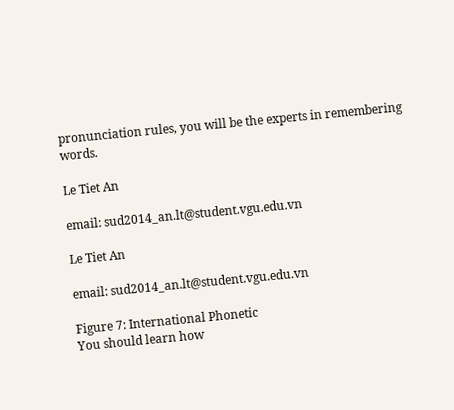pronunciation rules, you will be the experts in remembering words.

Le Tiet An

email: sud2014_an.lt@student.vgu.edu.vn

Le Tiet An

email: sud2014_an.lt@student.vgu.edu.vn

Figure 7: International Phonetic
You should learn how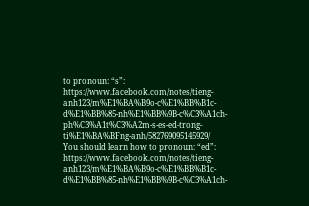to pronoun: “s”: https://www.facebook.com/notes/tieng-anh123/m%E1%BA%B9o-c%E1%BB%B1c-d%E1%BB%85-nh%E1%BB%9B-c%C3%A1ch-ph%C3%A1t%C3%A2m-s-es-ed-trong-ti%E1%BA%BFng-anh/582769095145929/
You should learn how to pronoun: “ed”: https://www.facebook.com/notes/tieng-anh123/m%E1%BA%B9o-c%E1%BB%B1c-d%E1%BB%85-nh%E1%BB%9B-c%C3%A1ch-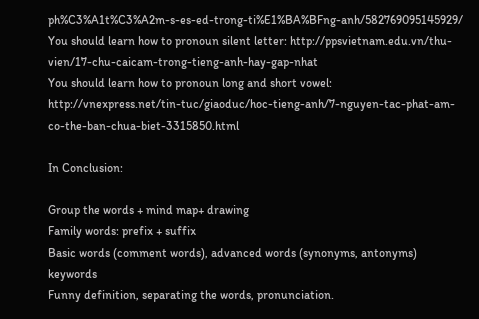ph%C3%A1t%C3%A2m-s-es-ed-trong-ti%E1%BA%BFng-anh/582769095145929/
You should learn how to pronoun silent letter: http://ppsvietnam.edu.vn/thu-vien/17-chu-caicam-trong-tieng-anh-hay-gap-nhat
You should learn how to pronoun long and short vowel: http://vnexpress.net/tin-tuc/giaoduc/hoc-tieng-anh/7-nguyen-tac-phat-am-co-the-ban-chua-biet-3315850.html

In Conclusion:

Group the words + mind map+ drawing
Family words: prefix + suffix
Basic words (comment words), advanced words (synonyms, antonyms) keywords
Funny definition, separating the words, pronunciation.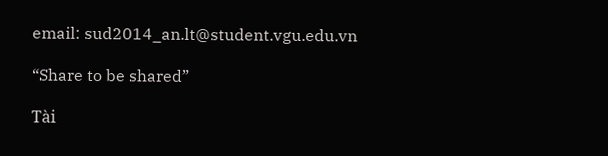email: sud2014_an.lt@student.vgu.edu.vn

“Share to be shared”

Tài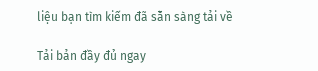liệu bạn tìm kiếm đã sẵn sàng tải về

Tải bản đầy đủ ngay